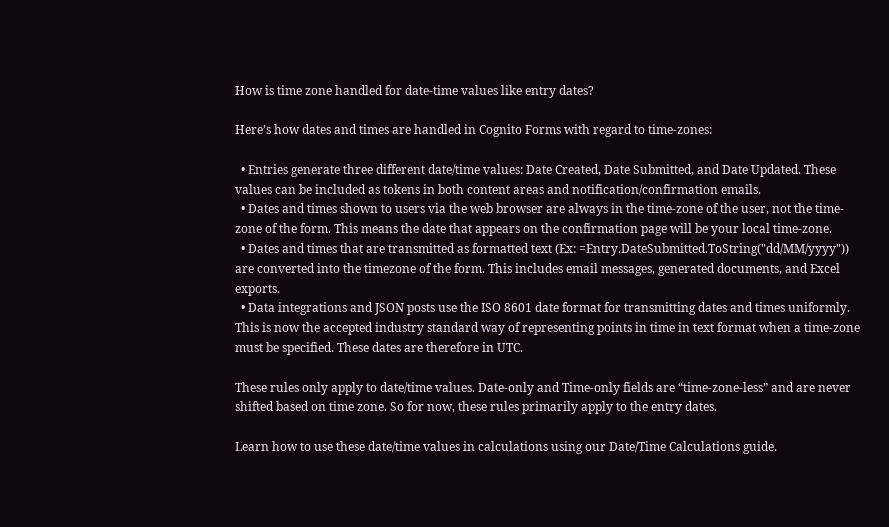How is time zone handled for date-time values like entry dates?

Here’s how dates and times are handled in Cognito Forms with regard to time-zones:

  • Entries generate three different date/time values: Date Created, Date Submitted, and Date Updated. These values can be included as tokens in both content areas and notification/confirmation emails.
  • Dates and times shown to users via the web browser are always in the time-zone of the user, not the time-zone of the form. This means the date that appears on the confirmation page will be your local time-zone.
  • Dates and times that are transmitted as formatted text (Ex: =Entry.DateSubmitted.ToString("dd/MM/yyyy")) are converted into the timezone of the form. This includes email messages, generated documents, and Excel exports.
  • Data integrations and JSON posts use the ISO 8601 date format for transmitting dates and times uniformly. This is now the accepted industry standard way of representing points in time in text format when a time-zone must be specified. These dates are therefore in UTC.

These rules only apply to date/time values. Date-only and Time-only fields are “time-zone-less” and are never shifted based on time zone. So for now, these rules primarily apply to the entry dates.

Learn how to use these date/time values in calculations using our Date/Time Calculations guide.